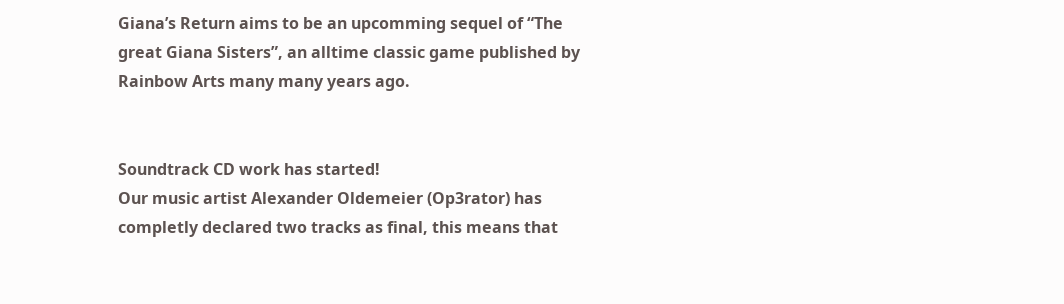Giana’s Return aims to be an upcomming sequel of “The great Giana Sisters”, an alltime classic game published by Rainbow Arts many many years ago.


Soundtrack CD work has started!
Our music artist Alexander Oldemeier (Op3rator) has completly declared two tracks as final, this means that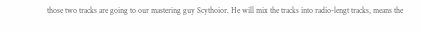those two tracks are going to our mastering guy Scythoior. He will mix the tracks into radio-lengt tracks, means the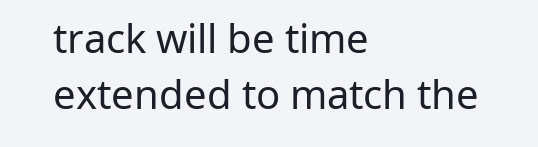track will be time extended to match the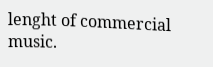lenght of commercial music.